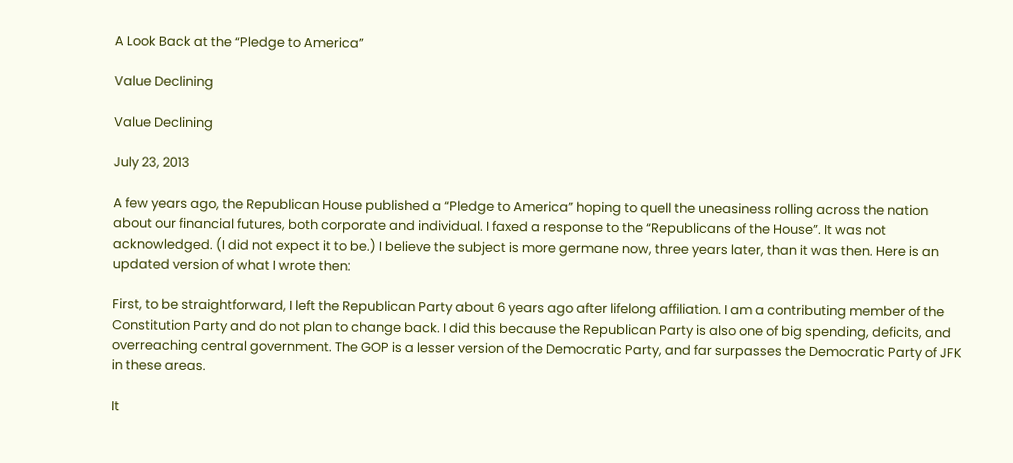A Look Back at the “Pledge to America”

Value Declining

Value Declining

July 23, 2013

A few years ago, the Republican House published a “Pledge to America” hoping to quell the uneasiness rolling across the nation about our financial futures, both corporate and individual. I faxed a response to the “Republicans of the House”. It was not acknowledged. (I did not expect it to be.) I believe the subject is more germane now, three years later, than it was then. Here is an updated version of what I wrote then:

First, to be straightforward, I left the Republican Party about 6 years ago after lifelong affiliation. I am a contributing member of the Constitution Party and do not plan to change back. I did this because the Republican Party is also one of big spending, deficits, and overreaching central government. The GOP is a lesser version of the Democratic Party, and far surpasses the Democratic Party of JFK in these areas.

It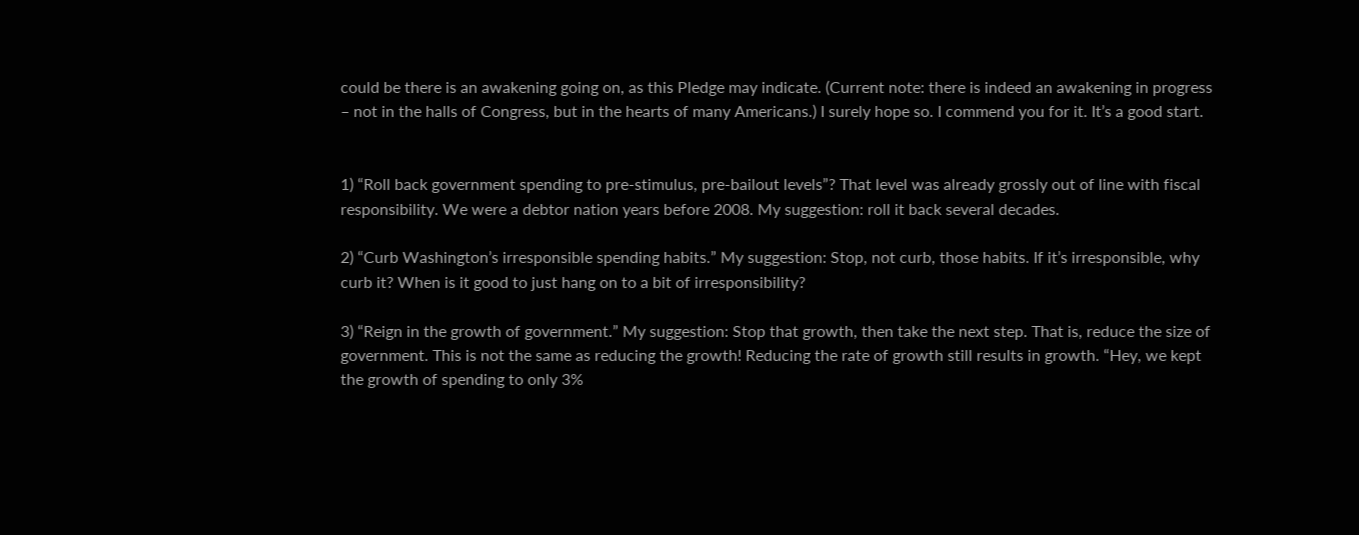could be there is an awakening going on, as this Pledge may indicate. (Current note: there is indeed an awakening in progress – not in the halls of Congress, but in the hearts of many Americans.) I surely hope so. I commend you for it. It’s a good start.


1) “Roll back government spending to pre-stimulus, pre-bailout levels”? That level was already grossly out of line with fiscal responsibility. We were a debtor nation years before 2008. My suggestion: roll it back several decades.

2) “Curb Washington’s irresponsible spending habits.” My suggestion: Stop, not curb, those habits. If it’s irresponsible, why curb it? When is it good to just hang on to a bit of irresponsibility?

3) “Reign in the growth of government.” My suggestion: Stop that growth, then take the next step. That is, reduce the size of government. This is not the same as reducing the growth! Reducing the rate of growth still results in growth. “Hey, we kept the growth of spending to only 3%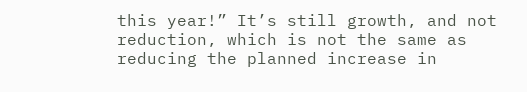this year!” It’s still growth, and not reduction, which is not the same as reducing the planned increase in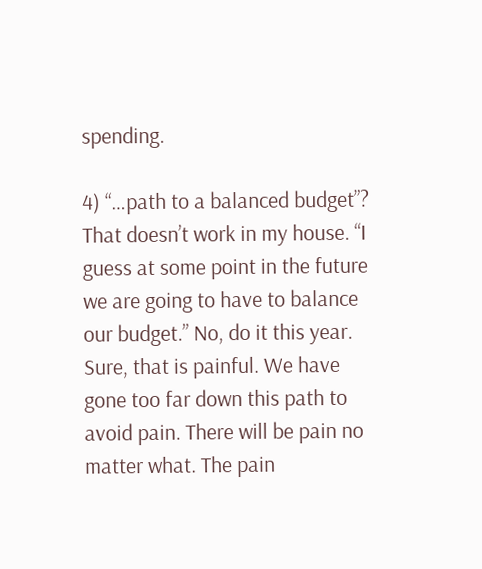spending.

4) “…path to a balanced budget”? That doesn’t work in my house. “I guess at some point in the future we are going to have to balance our budget.” No, do it this year. Sure, that is painful. We have gone too far down this path to avoid pain. There will be pain no matter what. The pain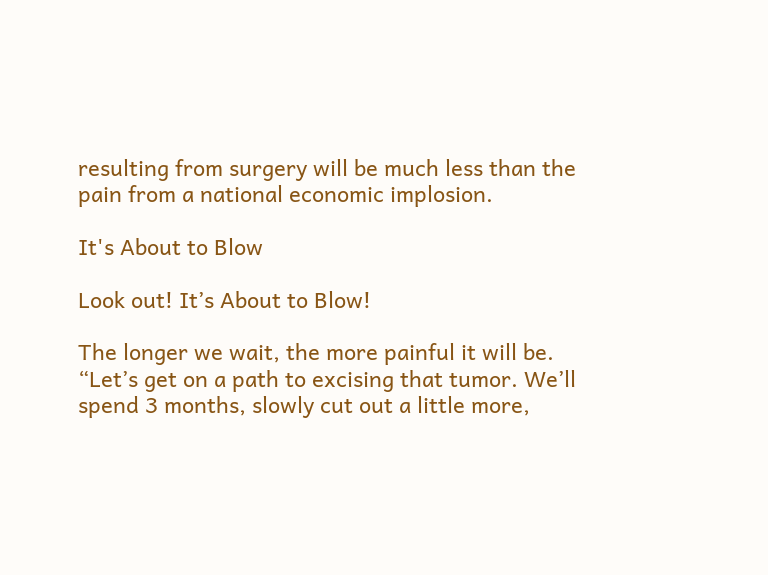resulting from surgery will be much less than the pain from a national economic implosion.

It's About to Blow

Look out! It’s About to Blow!

The longer we wait, the more painful it will be. “Let’s get on a path to excising that tumor. We’ll spend 3 months, slowly cut out a little more,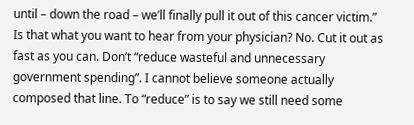until – down the road – we’ll finally pull it out of this cancer victim.” Is that what you want to hear from your physician? No. Cut it out as fast as you can. Don’t “reduce wasteful and unnecessary government spending”. I cannot believe someone actually composed that line. To “reduce” is to say we still need some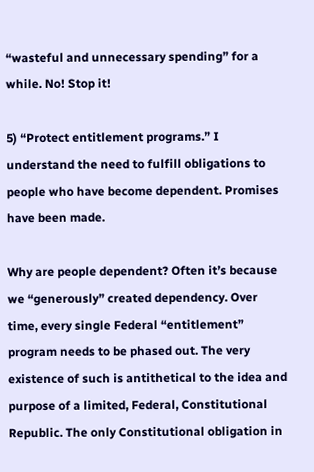“wasteful and unnecessary spending” for a while. No! Stop it!

5) “Protect entitlement programs.” I understand the need to fulfill obligations to people who have become dependent. Promises have been made.

Why are people dependent? Often it’s because we “generously” created dependency. Over time, every single Federal “entitlement” program needs to be phased out. The very existence of such is antithetical to the idea and purpose of a limited, Federal, Constitutional Republic. The only Constitutional obligation in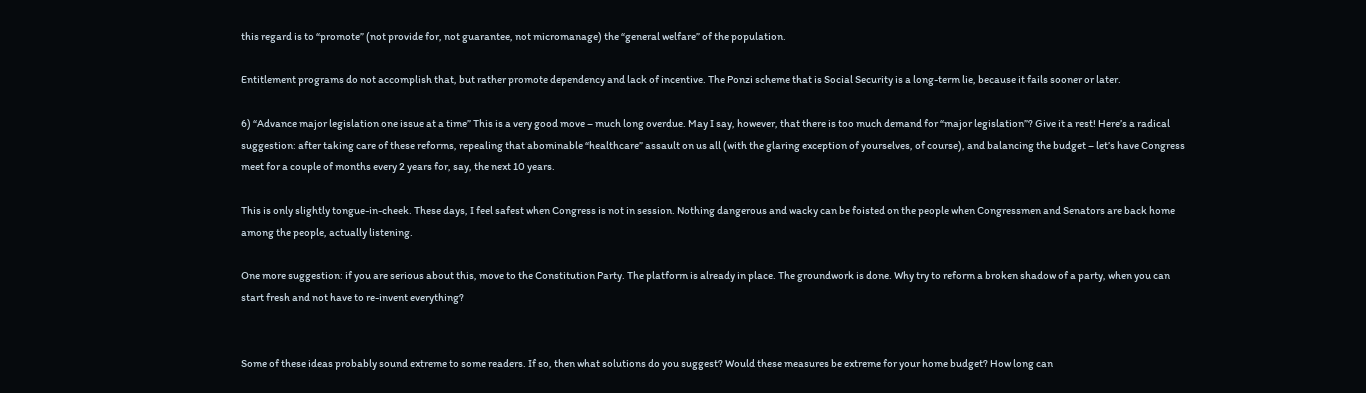this regard is to “promote” (not provide for, not guarantee, not micromanage) the “general welfare” of the population.

Entitlement programs do not accomplish that, but rather promote dependency and lack of incentive. The Ponzi scheme that is Social Security is a long-term lie, because it fails sooner or later.

6) “Advance major legislation one issue at a time” This is a very good move – much long overdue. May I say, however, that there is too much demand for “major legislation”? Give it a rest! Here’s a radical suggestion: after taking care of these reforms, repealing that abominable “healthcare” assault on us all (with the glaring exception of yourselves, of course), and balancing the budget – let’s have Congress meet for a couple of months every 2 years for, say, the next 10 years.

This is only slightly tongue-in-cheek. These days, I feel safest when Congress is not in session. Nothing dangerous and wacky can be foisted on the people when Congressmen and Senators are back home among the people, actually listening.

One more suggestion: if you are serious about this, move to the Constitution Party. The platform is already in place. The groundwork is done. Why try to reform a broken shadow of a party, when you can start fresh and not have to re-invent everything?


Some of these ideas probably sound extreme to some readers. If so, then what solutions do you suggest? Would these measures be extreme for your home budget? How long can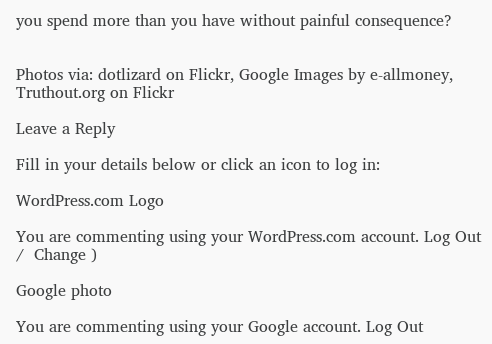you spend more than you have without painful consequence?


Photos via: dotlizard on Flickr, Google Images by e-allmoney, Truthout.org on Flickr

Leave a Reply

Fill in your details below or click an icon to log in:

WordPress.com Logo

You are commenting using your WordPress.com account. Log Out /  Change )

Google photo

You are commenting using your Google account. Log Out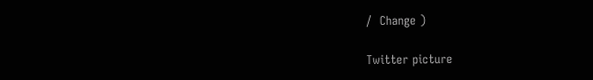/  Change )

Twitter picture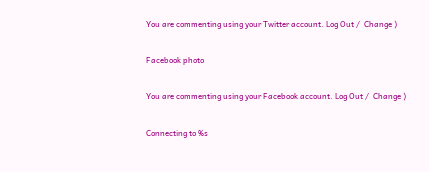You are commenting using your Twitter account. Log Out /  Change )

Facebook photo

You are commenting using your Facebook account. Log Out /  Change )

Connecting to %s